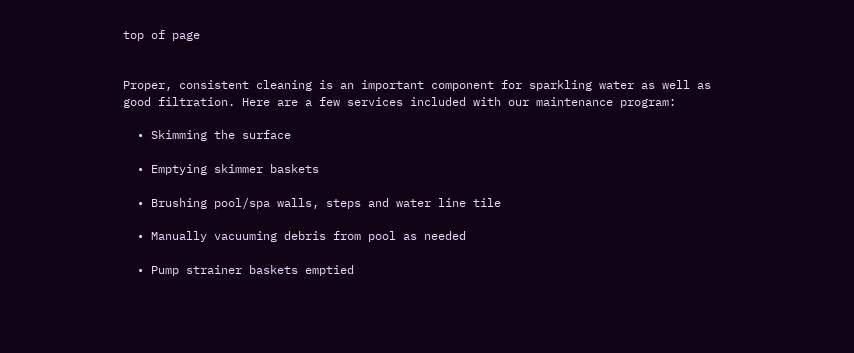top of page


Proper, consistent cleaning is an important component for sparkling water as well as good filtration. Here are a few services included with our maintenance program:

  • Skimming the surface

  • Emptying skimmer baskets

  • Brushing pool/spa walls, steps and water line tile

  • Manually vacuuming debris from pool as needed

  • Pump strainer baskets emptied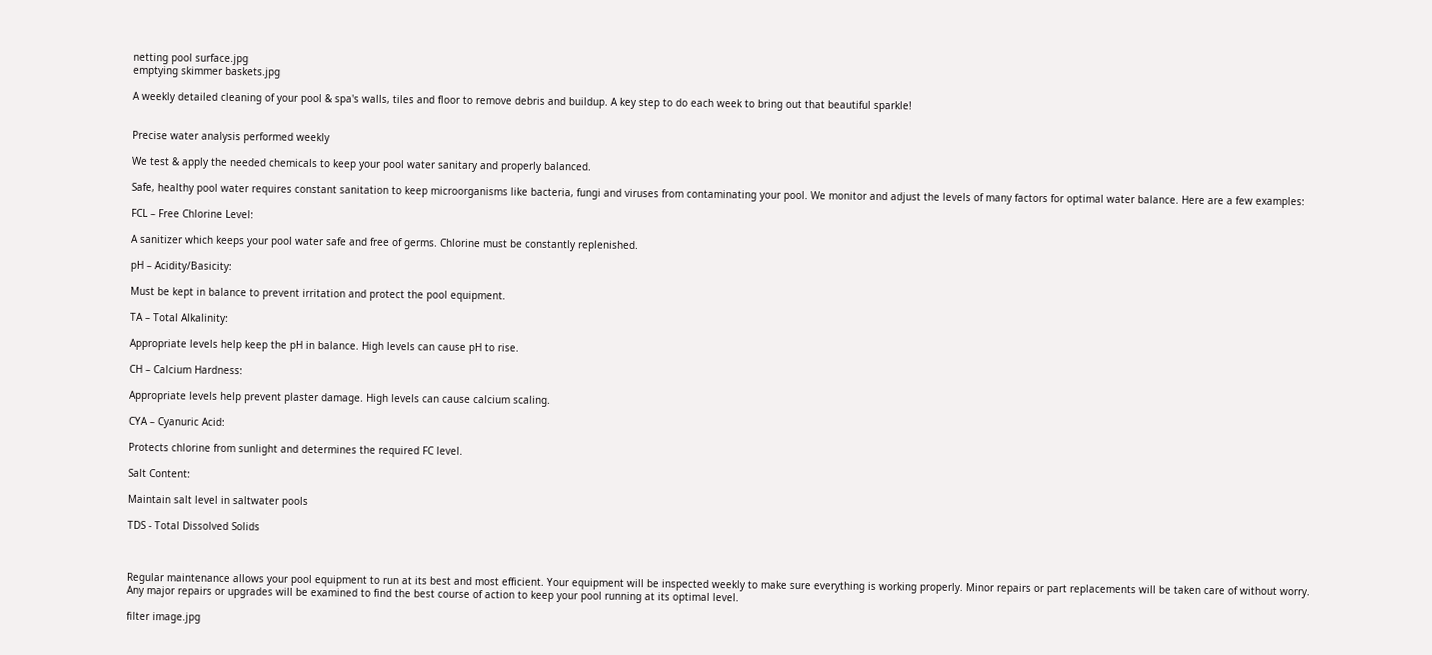netting pool surface.jpg
emptying skimmer baskets.jpg

A weekly detailed cleaning of your pool & spa's walls, tiles and floor to remove debris and buildup. A key step to do each week to bring out that beautiful sparkle!


Precise water analysis performed weekly

We test & apply the needed chemicals to keep your pool water sanitary and properly balanced.

Safe, healthy pool water requires constant sanitation to keep microorganisms like bacteria, fungi and viruses from contaminating your pool. We monitor and adjust the levels of many factors for optimal water balance. Here are a few examples:

FCL – Free Chlorine Level:

A sanitizer which keeps your pool water safe and free of germs. Chlorine must be constantly replenished.

pH – Acidity/Basicity:

Must be kept in balance to prevent irritation and protect the pool equipment.

TA – Total Alkalinity:

Appropriate levels help keep the pH in balance. High levels can cause pH to rise.

CH – Calcium Hardness:

Appropriate levels help prevent plaster damage. High levels can cause calcium scaling.

CYA – Cyanuric Acid:

Protects chlorine from sunlight and determines the required FC level.

Salt Content:

Maintain salt level in saltwater pools

TDS - Total Dissolved Solids



Regular maintenance allows your pool equipment to run at its best and most efficient. Your equipment will be inspected weekly to make sure everything is working properly. Minor repairs or part replacements will be taken care of without worry.  Any major repairs or upgrades will be examined to find the best course of action to keep your pool running at its optimal level.

filter image.jpg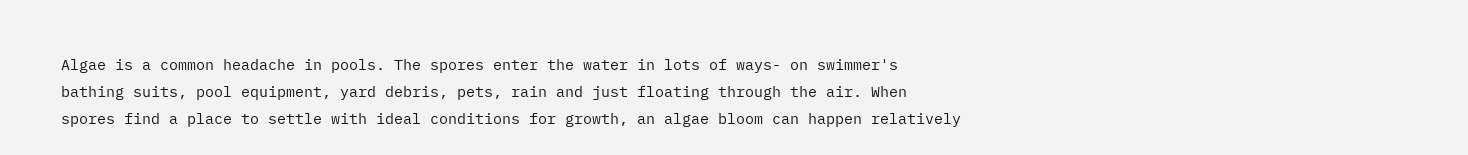Algae is a common headache in pools. The spores enter the water in lots of ways- on swimmer's bathing suits, pool equipment, yard debris, pets, rain and just floating through the air. When spores find a place to settle with ideal conditions for growth, an algae bloom can happen relatively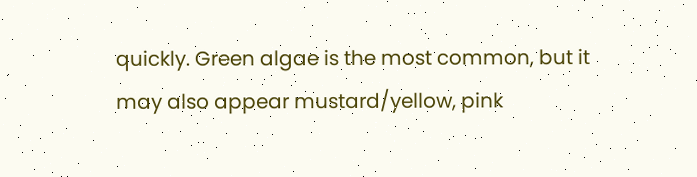quickly. Green algae is the most common, but it may also appear mustard/yellow, pink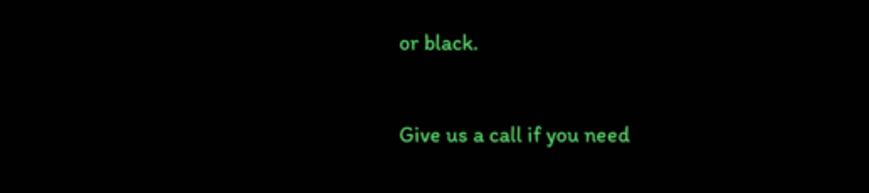or black.


Give us a call if you need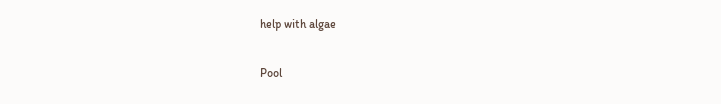help with algae


Pool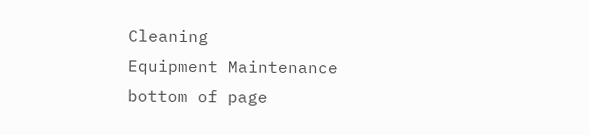Cleaning
Equipment Maintenance
bottom of page